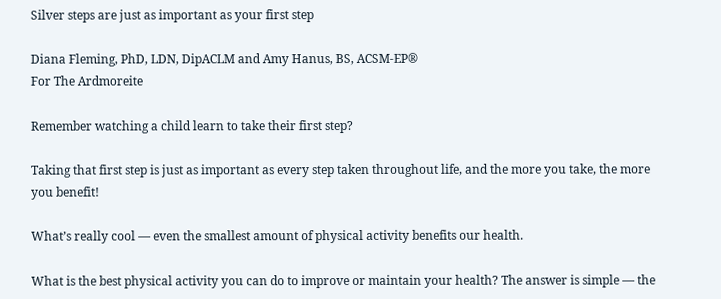Silver steps are just as important as your first step

Diana Fleming, PhD, LDN, DipACLM and Amy Hanus, BS, ACSM-EP®
For The Ardmoreite

Remember watching a child learn to take their first step?

Taking that first step is just as important as every step taken throughout life, and the more you take, the more you benefit!

What’s really cool — even the smallest amount of physical activity benefits our health.

What is the best physical activity you can do to improve or maintain your health? The answer is simple — the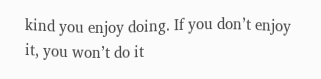kind you enjoy doing. If you don’t enjoy it, you won’t do it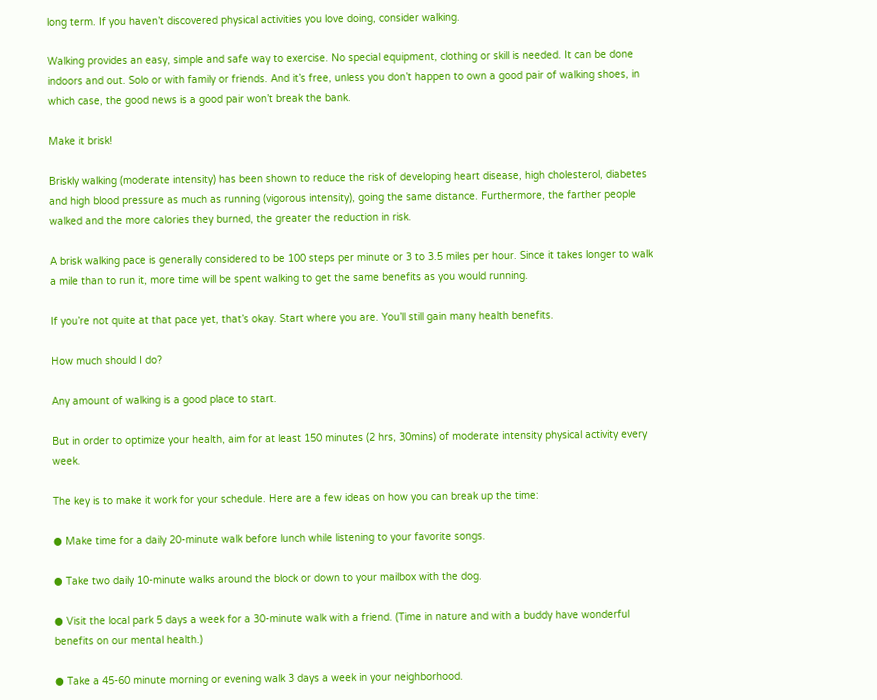long term. If you haven’t discovered physical activities you love doing, consider walking.

Walking provides an easy, simple and safe way to exercise. No special equipment, clothing or skill is needed. It can be done indoors and out. Solo or with family or friends. And it’s free, unless you don’t happen to own a good pair of walking shoes, in which case, the good news is a good pair won’t break the bank.

Make it brisk!

Briskly walking (moderate intensity) has been shown to reduce the risk of developing heart disease, high cholesterol, diabetes and high blood pressure as much as running (vigorous intensity), going the same distance. Furthermore, the farther people walked and the more calories they burned, the greater the reduction in risk.

A brisk walking pace is generally considered to be 100 steps per minute or 3 to 3.5 miles per hour. Since it takes longer to walk a mile than to run it, more time will be spent walking to get the same benefits as you would running.

If you’re not quite at that pace yet, that’s okay. Start where you are. You’ll still gain many health benefits.

How much should I do?

Any amount of walking is a good place to start.

But in order to optimize your health, aim for at least 150 minutes (2 hrs, 30mins) of moderate intensity physical activity every week.

The key is to make it work for your schedule. Here are a few ideas on how you can break up the time:

● Make time for a daily 20-minute walk before lunch while listening to your favorite songs.

● Take two daily 10-minute walks around the block or down to your mailbox with the dog.

● Visit the local park 5 days a week for a 30-minute walk with a friend. (Time in nature and with a buddy have wonderful benefits on our mental health.)

● Take a 45-60 minute morning or evening walk 3 days a week in your neighborhood.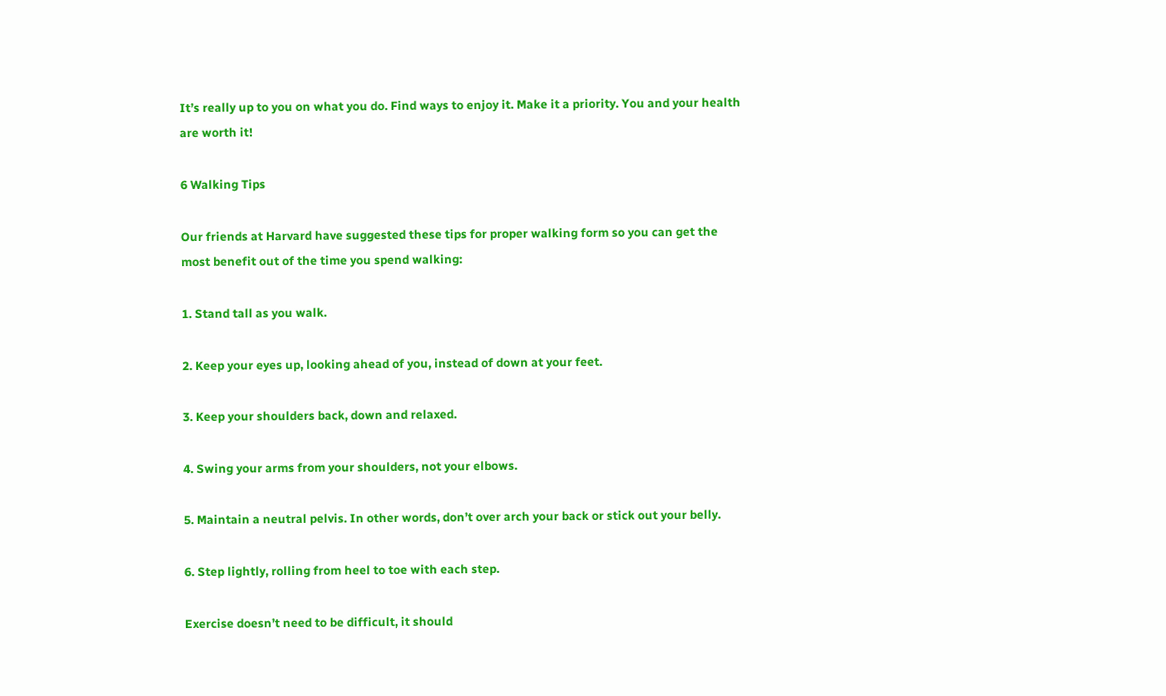It’s really up to you on what you do. Find ways to enjoy it. Make it a priority. You and your health are worth it!

6 Walking Tips

Our friends at Harvard have suggested these tips for proper walking form so you can get the most benefit out of the time you spend walking:

1. Stand tall as you walk.

2. Keep your eyes up, looking ahead of you, instead of down at your feet.

3. Keep your shoulders back, down and relaxed.

4. Swing your arms from your shoulders, not your elbows.

5. Maintain a neutral pelvis. In other words, don’t over arch your back or stick out your belly.

6. Step lightly, rolling from heel to toe with each step.

Exercise doesn’t need to be difficult, it should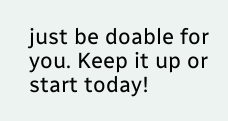just be doable for you. Keep it up or start today!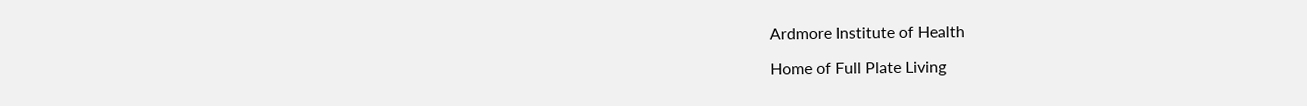Ardmore Institute of Health

Home of Full Plate Living